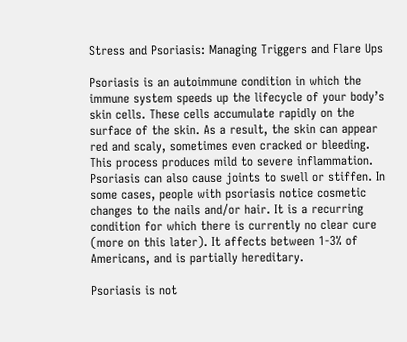Stress and Psoriasis: Managing Triggers and Flare Ups

Psoriasis is an autoimmune condition in which the immune system speeds up the lifecycle of your body’s skin cells. These cells accumulate rapidly on the surface of the skin. As a result, the skin can appear red and scaly, sometimes even cracked or bleeding. This process produces mild to severe inflammation. Psoriasis can also cause joints to swell or stiffen. In some cases, people with psoriasis notice cosmetic changes to the nails and/or hair. It is a recurring condition for which there is currently no clear cure (more on this later). It affects between 1-3% of Americans, and is partially hereditary.

Psoriasis is not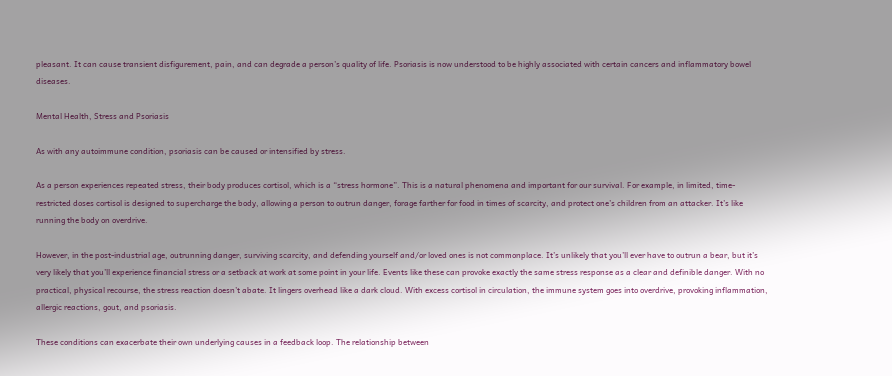pleasant. It can cause transient disfigurement, pain, and can degrade a person’s quality of life. Psoriasis is now understood to be highly associated with certain cancers and inflammatory bowel diseases.

Mental Health, Stress and Psoriasis

As with any autoimmune condition, psoriasis can be caused or intensified by stress.

As a person experiences repeated stress, their body produces cortisol, which is a “stress hormone”. This is a natural phenomena and important for our survival. For example, in limited, time-restricted doses cortisol is designed to supercharge the body, allowing a person to outrun danger, forage farther for food in times of scarcity, and protect one’s children from an attacker. It’s like running the body on overdrive.

However, in the post-industrial age, outrunning danger, surviving scarcity, and defending yourself and/or loved ones is not commonplace. It’s unlikely that you’ll ever have to outrun a bear, but it’s very likely that you’ll experience financial stress or a setback at work at some point in your life. Events like these can provoke exactly the same stress response as a clear and definible danger. With no practical, physical recourse, the stress reaction doesn’t abate. It lingers overhead like a dark cloud. With excess cortisol in circulation, the immune system goes into overdrive, provoking inflammation, allergic reactions, gout, and psoriasis.

These conditions can exacerbate their own underlying causes in a feedback loop. The relationship between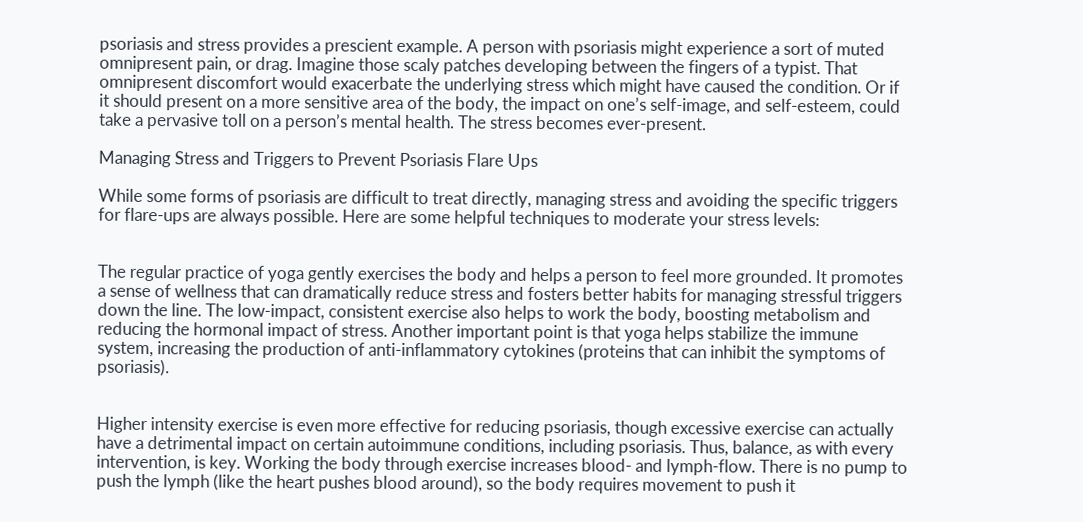psoriasis and stress provides a prescient example. A person with psoriasis might experience a sort of muted omnipresent pain, or drag. Imagine those scaly patches developing between the fingers of a typist. That omnipresent discomfort would exacerbate the underlying stress which might have caused the condition. Or if it should present on a more sensitive area of the body, the impact on one’s self-image, and self-esteem, could take a pervasive toll on a person’s mental health. The stress becomes ever-present.

Managing Stress and Triggers to Prevent Psoriasis Flare Ups

While some forms of psoriasis are difficult to treat directly, managing stress and avoiding the specific triggers for flare-ups are always possible. Here are some helpful techniques to moderate your stress levels:


The regular practice of yoga gently exercises the body and helps a person to feel more grounded. It promotes a sense of wellness that can dramatically reduce stress and fosters better habits for managing stressful triggers down the line. The low-impact, consistent exercise also helps to work the body, boosting metabolism and reducing the hormonal impact of stress. Another important point is that yoga helps stabilize the immune system, increasing the production of anti-inflammatory cytokines (proteins that can inhibit the symptoms of psoriasis).


Higher intensity exercise is even more effective for reducing psoriasis, though excessive exercise can actually have a detrimental impact on certain autoimmune conditions, including psoriasis. Thus, balance, as with every intervention, is key. Working the body through exercise increases blood- and lymph-flow. There is no pump to push the lymph (like the heart pushes blood around), so the body requires movement to push it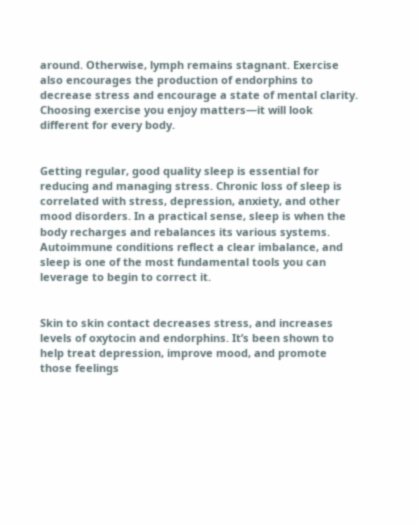around. Otherwise, lymph remains stagnant. Exercise also encourages the production of endorphins to decrease stress and encourage a state of mental clarity. Choosing exercise you enjoy matters—it will look different for every body.


Getting regular, good quality sleep is essential for reducing and managing stress. Chronic loss of sleep is correlated with stress, depression, anxiety, and other mood disorders. In a practical sense, sleep is when the body recharges and rebalances its various systems. Autoimmune conditions reflect a clear imbalance, and sleep is one of the most fundamental tools you can leverage to begin to correct it.


Skin to skin contact decreases stress, and increases levels of oxytocin and endorphins. It’s been shown to help treat depression, improve mood, and promote those feelings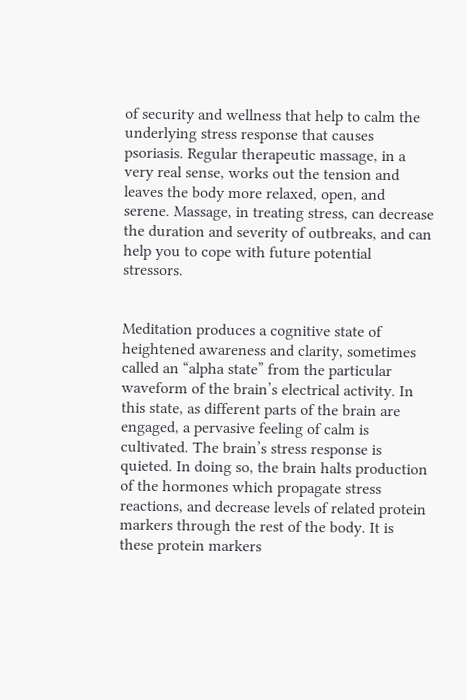of security and wellness that help to calm the underlying stress response that causes psoriasis. Regular therapeutic massage, in a very real sense, works out the tension and leaves the body more relaxed, open, and serene. Massage, in treating stress, can decrease the duration and severity of outbreaks, and can help you to cope with future potential stressors.


Meditation produces a cognitive state of heightened awareness and clarity, sometimes called an “alpha state” from the particular waveform of the brain’s electrical activity. In this state, as different parts of the brain are engaged, a pervasive feeling of calm is cultivated. The brain’s stress response is quieted. In doing so, the brain halts production of the hormones which propagate stress reactions, and decrease levels of related protein markers through the rest of the body. It is these protein markers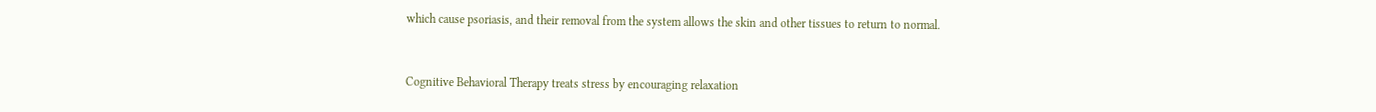which cause psoriasis, and their removal from the system allows the skin and other tissues to return to normal.


Cognitive Behavioral Therapy treats stress by encouraging relaxation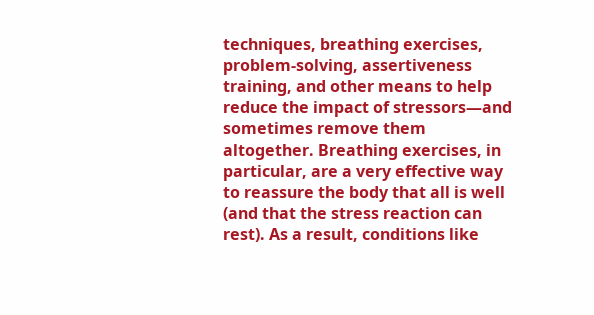techniques, breathing exercises, problem-solving, assertiveness training, and other means to help reduce the impact of stressors—and sometimes remove them altogether. Breathing exercises, in particular, are a very effective way to reassure the body that all is well (and that the stress reaction can rest). As a result, conditions like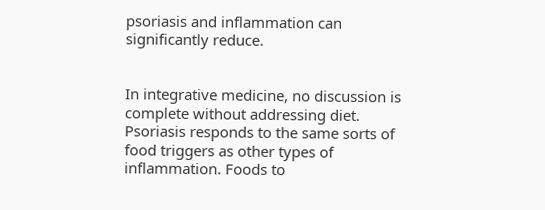psoriasis and inflammation can significantly reduce.


In integrative medicine, no discussion is complete without addressing diet. Psoriasis responds to the same sorts of food triggers as other types of inflammation. Foods to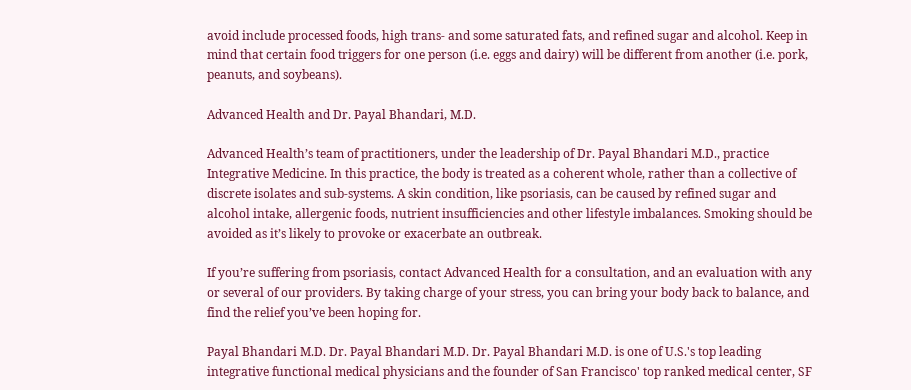avoid include processed foods, high trans- and some saturated fats, and refined sugar and alcohol. Keep in mind that certain food triggers for one person (i.e. eggs and dairy) will be different from another (i.e. pork, peanuts, and soybeans).

Advanced Health and Dr. Payal Bhandari, M.D.

Advanced Health’s team of practitioners, under the leadership of Dr. Payal Bhandari M.D., practice Integrative Medicine. In this practice, the body is treated as a coherent whole, rather than a collective of discrete isolates and sub-systems. A skin condition, like psoriasis, can be caused by refined sugar and alcohol intake, allergenic foods, nutrient insufficiencies and other lifestyle imbalances. Smoking should be avoided as it’s likely to provoke or exacerbate an outbreak.

If you’re suffering from psoriasis, contact Advanced Health for a consultation, and an evaluation with any or several of our providers. By taking charge of your stress, you can bring your body back to balance, and find the relief you’ve been hoping for.

Payal Bhandari M.D. Dr. Payal Bhandari M.D. Dr. Payal Bhandari M.D. is one of U.S.'s top leading integrative functional medical physicians and the founder of San Francisco' top ranked medical center, SF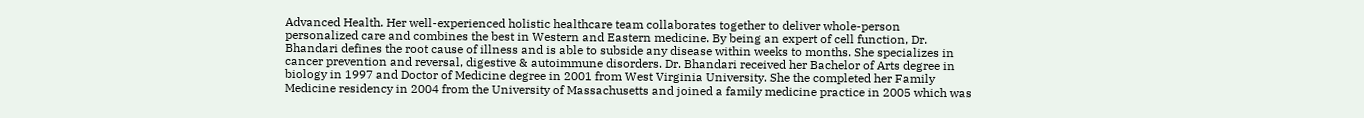Advanced Health. Her well-experienced holistic healthcare team collaborates together to deliver whole-person personalized care and combines the best in Western and Eastern medicine. By being an expert of cell function, Dr. Bhandari defines the root cause of illness and is able to subside any disease within weeks to months. She specializes in cancer prevention and reversal, digestive & autoimmune disorders. Dr. Bhandari received her Bachelor of Arts degree in biology in 1997 and Doctor of Medicine degree in 2001 from West Virginia University. She the completed her Family Medicine residency in 2004 from the University of Massachusetts and joined a family medicine practice in 2005 which was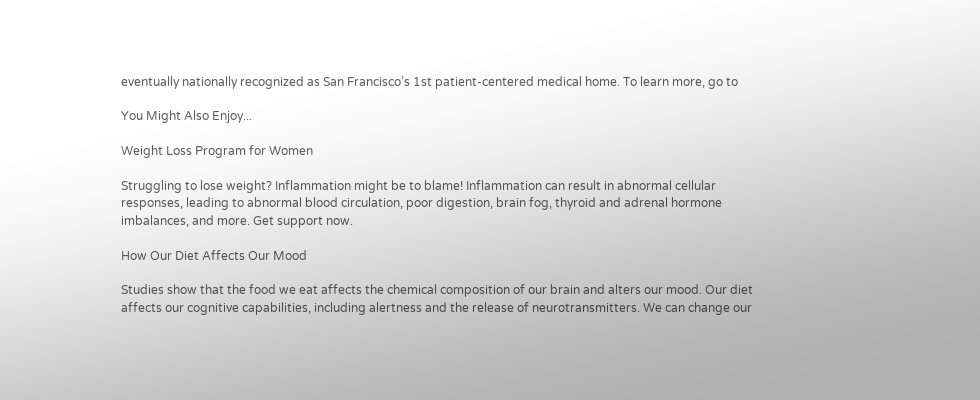eventually nationally recognized as San Francisco’s 1st patient-centered medical home. To learn more, go to

You Might Also Enjoy...

Weight Loss Program for Women

Struggling to lose weight? Inflammation might be to blame! Inflammation can result in abnormal cellular responses, leading to abnormal blood circulation, poor digestion, brain fog, thyroid and adrenal hormone imbalances, and more. Get support now.

How Our Diet Affects Our Mood

Studies show that the food we eat affects the chemical composition of our brain and alters our mood. Our diet affects our cognitive capabilities, including alertness and the release of neurotransmitters. We can change our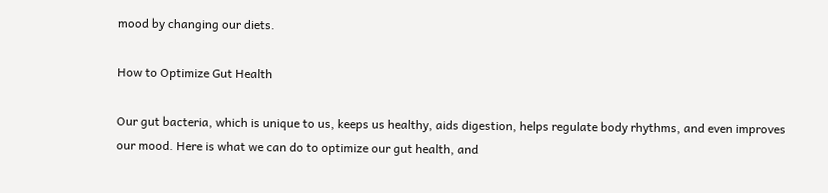mood by changing our diets.

How to Optimize Gut Health

Our gut bacteria, which is unique to us, keeps us healthy, aids digestion, helps regulate body rhythms, and even improves our mood. Here is what we can do to optimize our gut health, and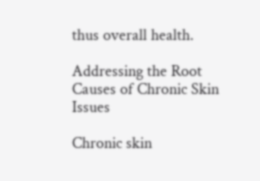thus overall health.

Addressing the Root Causes of Chronic Skin Issues

Chronic skin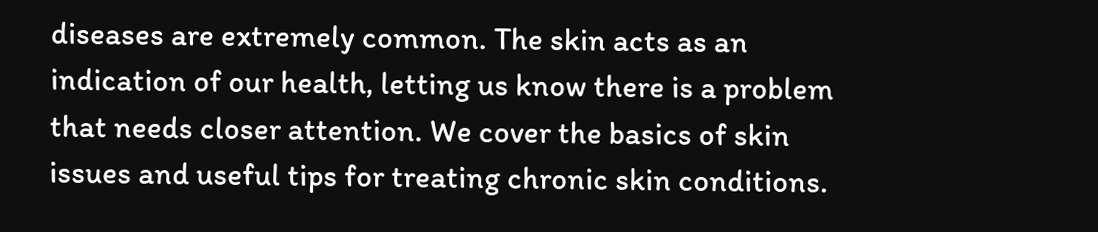diseases are extremely common. The skin acts as an indication of our health, letting us know there is a problem that needs closer attention. We cover the basics of skin issues and useful tips for treating chronic skin conditions.